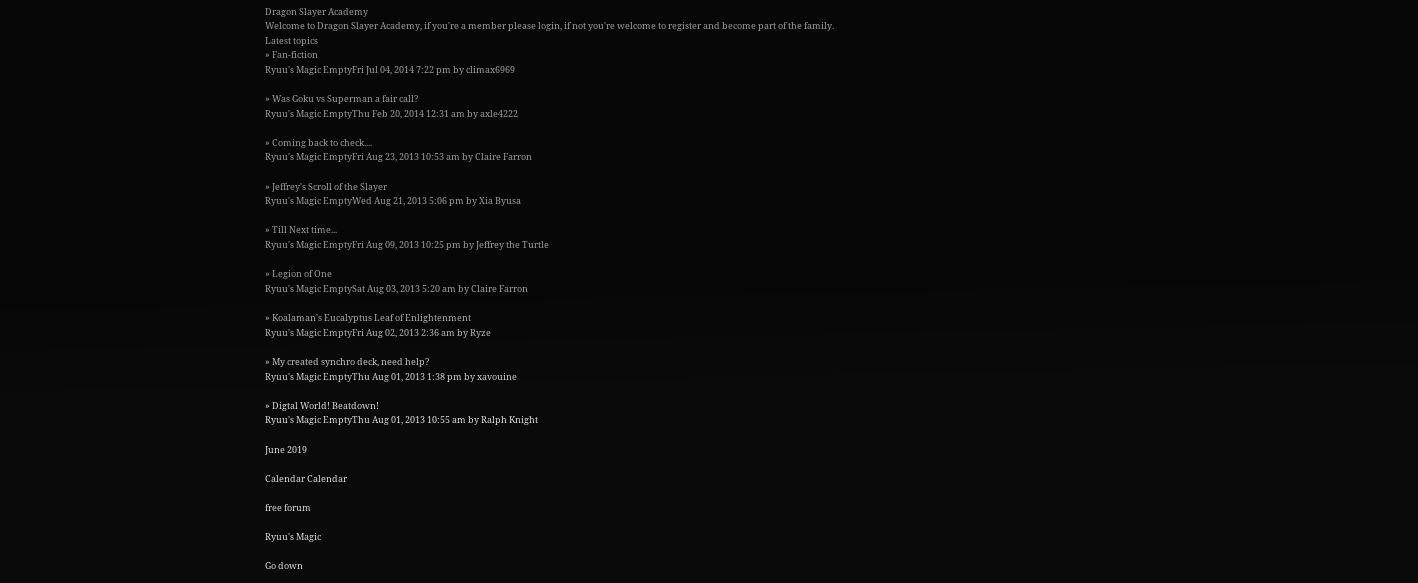Dragon Slayer Academy
Welcome to Dragon Slayer Academy, if you're a member please login, if not you're welcome to register and become part of the family.
Latest topics
» Fan-fiction
Ryuu's Magic EmptyFri Jul 04, 2014 7:22 pm by climax6969

» Was Goku vs Superman a fair call?
Ryuu's Magic EmptyThu Feb 20, 2014 12:31 am by axle4222

» Coming back to check....
Ryuu's Magic EmptyFri Aug 23, 2013 10:53 am by Claire Farron

» Jeffrey's Scroll of the Slayer
Ryuu's Magic EmptyWed Aug 21, 2013 5:06 pm by Xia Byusa

» Till Next time...
Ryuu's Magic EmptyFri Aug 09, 2013 10:25 pm by Jeffrey the Turtle

» Legion of One
Ryuu's Magic EmptySat Aug 03, 2013 5:20 am by Claire Farron

» Koalaman's Eucalyptus Leaf of Enlightenment
Ryuu's Magic EmptyFri Aug 02, 2013 2:36 am by Ryze

» My created synchro deck, need help?
Ryuu's Magic EmptyThu Aug 01, 2013 1:38 pm by xavouine

» Digtal World! Beatdown!
Ryuu's Magic EmptyThu Aug 01, 2013 10:55 am by Ralph Knight

June 2019

Calendar Calendar

free forum

Ryuu's Magic

Go down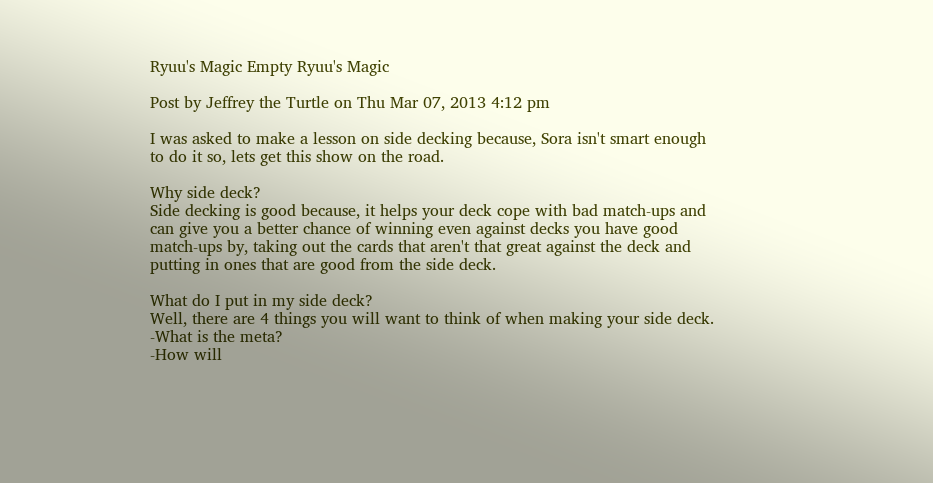Ryuu's Magic Empty Ryuu's Magic

Post by Jeffrey the Turtle on Thu Mar 07, 2013 4:12 pm

I was asked to make a lesson on side decking because, Sora isn't smart enough to do it so, lets get this show on the road.

Why side deck?
Side decking is good because, it helps your deck cope with bad match-ups and can give you a better chance of winning even against decks you have good match-ups by, taking out the cards that aren't that great against the deck and putting in ones that are good from the side deck.

What do I put in my side deck?
Well, there are 4 things you will want to think of when making your side deck.
-What is the meta?
-How will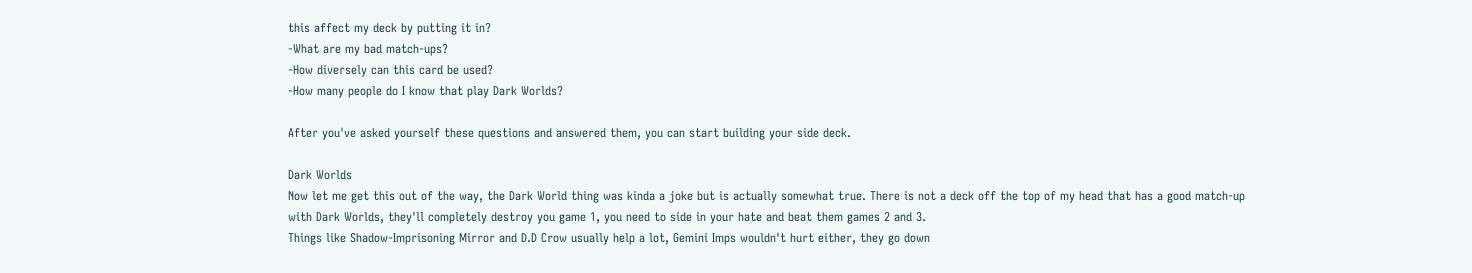this affect my deck by putting it in?
-What are my bad match-ups?
-How diversely can this card be used?
-How many people do I know that play Dark Worlds?

After you've asked yourself these questions and answered them, you can start building your side deck.

Dark Worlds
Now let me get this out of the way, the Dark World thing was kinda a joke but is actually somewhat true. There is not a deck off the top of my head that has a good match-up with Dark Worlds, they'll completely destroy you game 1, you need to side in your hate and beat them games 2 and 3.
Things like Shadow-Imprisoning Mirror and D.D Crow usually help a lot, Gemini Imps wouldn't hurt either, they go down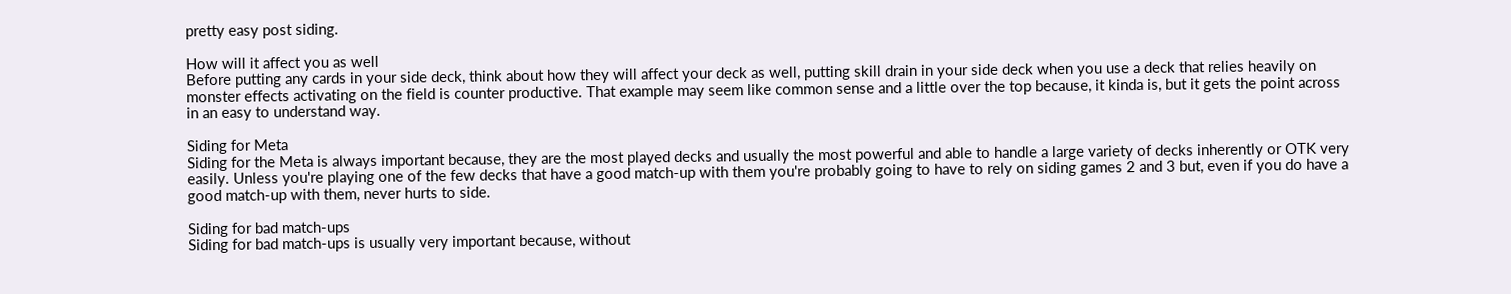pretty easy post siding.

How will it affect you as well
Before putting any cards in your side deck, think about how they will affect your deck as well, putting skill drain in your side deck when you use a deck that relies heavily on monster effects activating on the field is counter productive. That example may seem like common sense and a little over the top because, it kinda is, but it gets the point across in an easy to understand way.

Siding for Meta
Siding for the Meta is always important because, they are the most played decks and usually the most powerful and able to handle a large variety of decks inherently or OTK very easily. Unless you're playing one of the few decks that have a good match-up with them you're probably going to have to rely on siding games 2 and 3 but, even if you do have a good match-up with them, never hurts to side.

Siding for bad match-ups
Siding for bad match-ups is usually very important because, without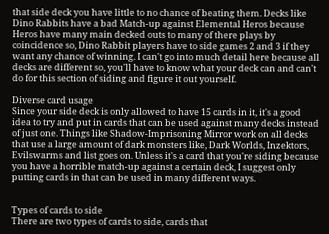that side deck you have little to no chance of beating them. Decks like Dino Rabbits have a bad Match-up against Elemental Heros because Heros have many main decked outs to many of there plays by coincidence so, Dino Rabbit players have to side games 2 and 3 if they want any chance of winning. I can't go into much detail here because all decks are different so, you'll have to know what your deck can and can't do for this section of siding and figure it out yourself.

Diverse card usage
Since your side deck is only allowed to have 15 cards in it, it's a good idea to try and put in cards that can be used against many decks instead of just one. Things like Shadow-Imprisoning Mirror work on all decks that use a large amount of dark monsters like, Dark Worlds, Inzektors, Evilswarms and list goes on. Unless it's a card that you're siding because you have a horrible match-up against a certain deck, I suggest only putting cards in that can be used in many different ways.


Types of cards to side
There are two types of cards to side, cards that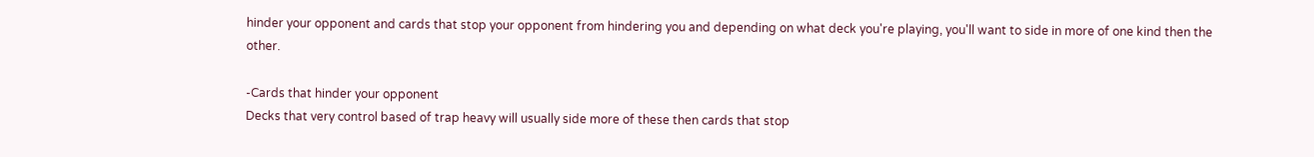hinder your opponent and cards that stop your opponent from hindering you and depending on what deck you're playing, you'll want to side in more of one kind then the other.

-Cards that hinder your opponent
Decks that very control based of trap heavy will usually side more of these then cards that stop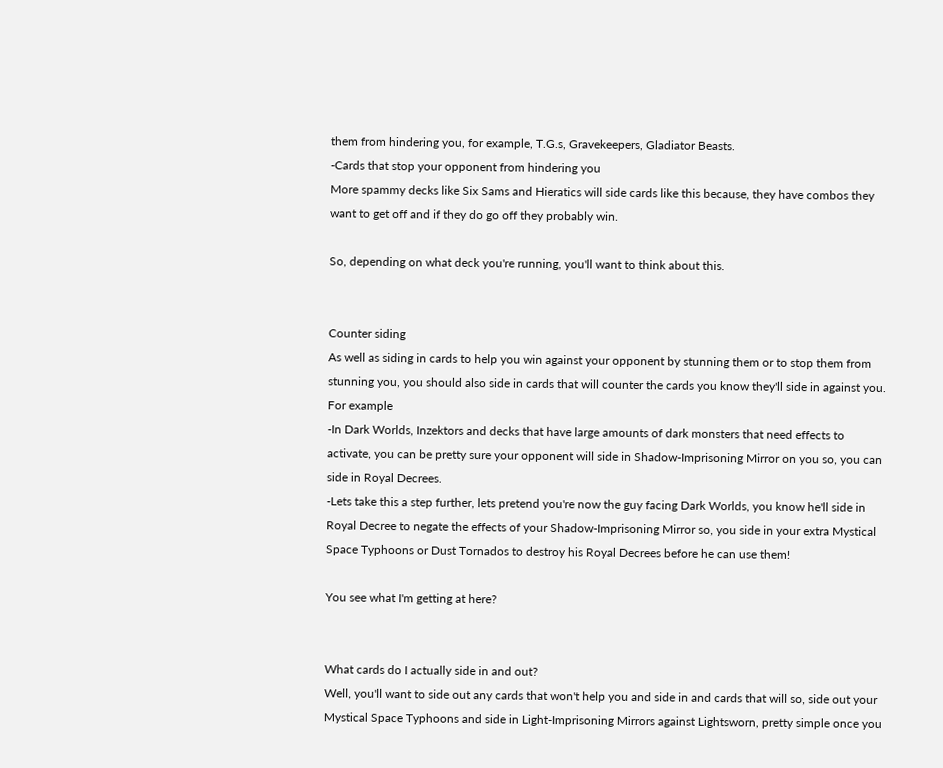them from hindering you, for example, T.G.s, Gravekeepers, Gladiator Beasts.
-Cards that stop your opponent from hindering you
More spammy decks like Six Sams and Hieratics will side cards like this because, they have combos they want to get off and if they do go off they probably win.

So, depending on what deck you're running, you'll want to think about this.


Counter siding
As well as siding in cards to help you win against your opponent by stunning them or to stop them from stunning you, you should also side in cards that will counter the cards you know they'll side in against you.
For example
-In Dark Worlds, Inzektors and decks that have large amounts of dark monsters that need effects to activate, you can be pretty sure your opponent will side in Shadow-Imprisoning Mirror on you so, you can side in Royal Decrees.
-Lets take this a step further, lets pretend you're now the guy facing Dark Worlds, you know he'll side in Royal Decree to negate the effects of your Shadow-Imprisoning Mirror so, you side in your extra Mystical Space Typhoons or Dust Tornados to destroy his Royal Decrees before he can use them!

You see what I'm getting at here?


What cards do I actually side in and out?
Well, you'll want to side out any cards that won't help you and side in and cards that will so, side out your Mystical Space Typhoons and side in Light-Imprisoning Mirrors against Lightsworn, pretty simple once you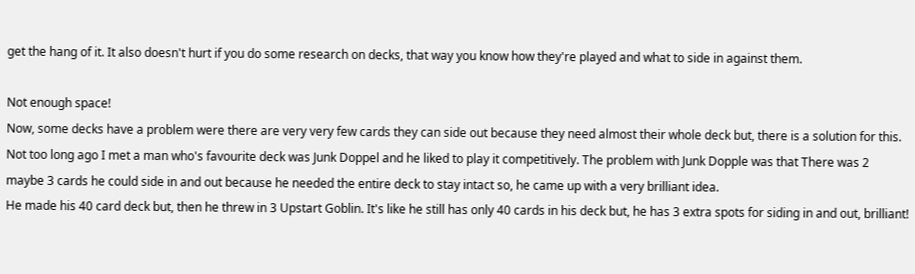get the hang of it. It also doesn't hurt if you do some research on decks, that way you know how they're played and what to side in against them.

Not enough space!
Now, some decks have a problem were there are very very few cards they can side out because they need almost their whole deck but, there is a solution for this.
Not too long ago I met a man who's favourite deck was Junk Doppel and he liked to play it competitively. The problem with Junk Dopple was that There was 2 maybe 3 cards he could side in and out because he needed the entire deck to stay intact so, he came up with a very brilliant idea.
He made his 40 card deck but, then he threw in 3 Upstart Goblin. It's like he still has only 40 cards in his deck but, he has 3 extra spots for siding in and out, brilliant!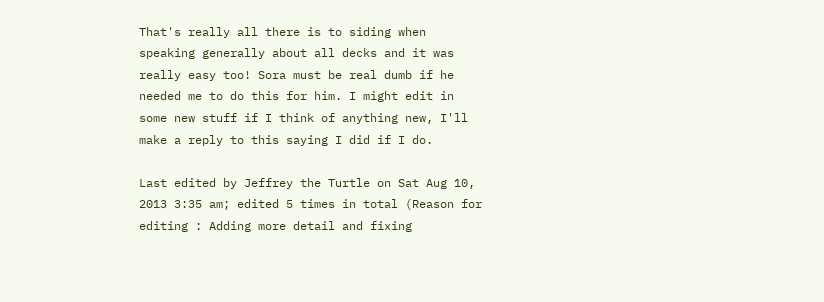That's really all there is to siding when speaking generally about all decks and it was really easy too! Sora must be real dumb if he needed me to do this for him. I might edit in some new stuff if I think of anything new, I'll make a reply to this saying I did if I do.

Last edited by Jeffrey the Turtle on Sat Aug 10, 2013 3:35 am; edited 5 times in total (Reason for editing : Adding more detail and fixing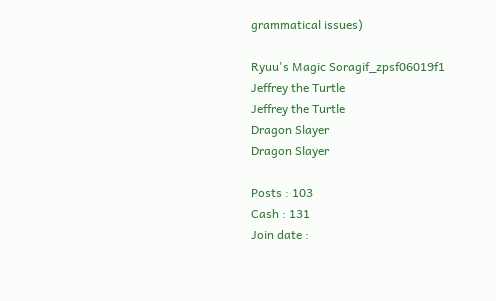grammatical issues)

Ryuu's Magic Soragif_zpsf06019f1
Jeffrey the Turtle
Jeffrey the Turtle
Dragon Slayer
Dragon Slayer

Posts : 103
Cash : 131
Join date :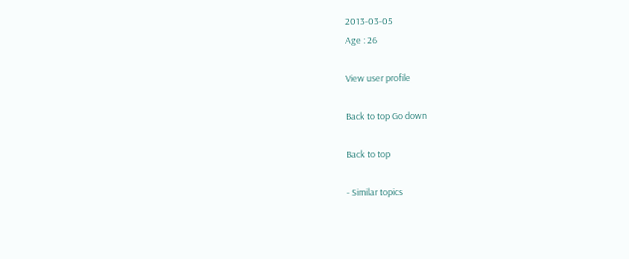2013-03-05
Age : 26

View user profile

Back to top Go down

Back to top

- Similar topics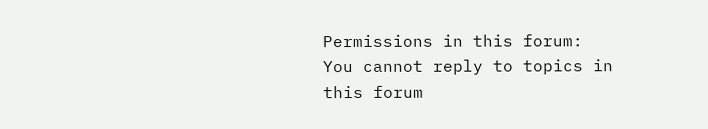Permissions in this forum:
You cannot reply to topics in this forum